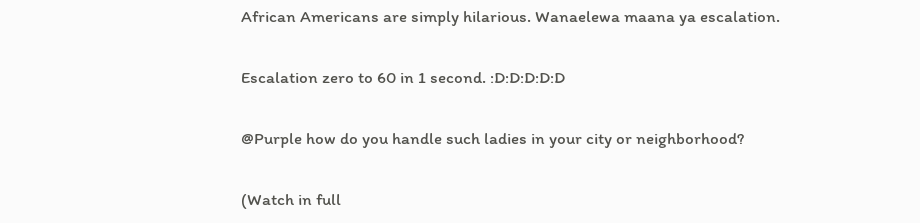African Americans are simply hilarious. Wanaelewa maana ya escalation.

Escalation zero to 60 in 1 second. :D:D:D:D:D

@Purple how do you handle such ladies in your city or neighborhood?

(Watch in full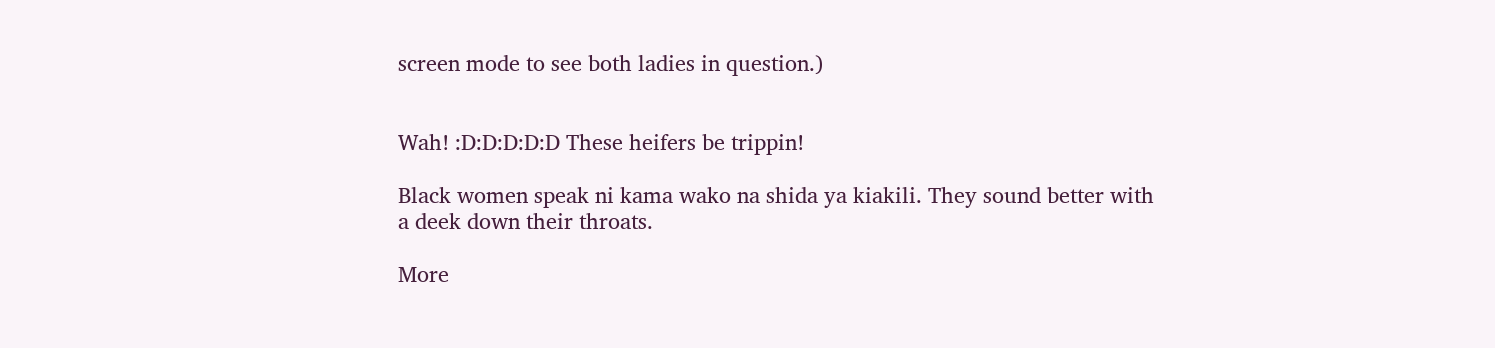screen mode to see both ladies in question.)


Wah! :D:D:D:D:D These heifers be trippin!

Black women speak ni kama wako na shida ya kiakili. They sound better with a deek down their throats.

More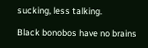sucking, less talking.

Black bonobos have no brains